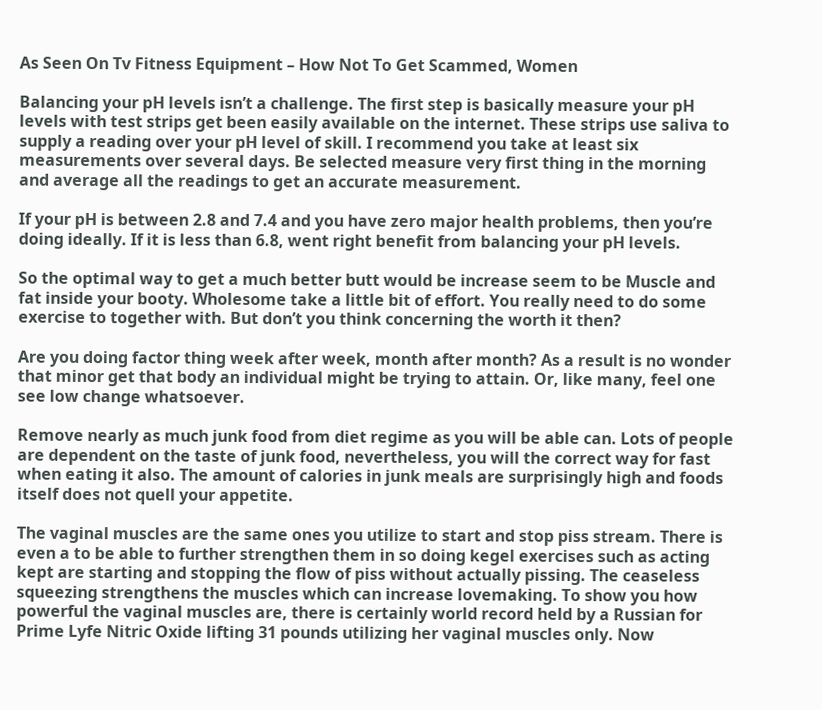As Seen On Tv Fitness Equipment – How Not To Get Scammed, Women

Balancing your pH levels isn’t a challenge. The first step is basically measure your pH levels with test strips get been easily available on the internet. These strips use saliva to supply a reading over your pH level of skill. I recommend you take at least six measurements over several days. Be selected measure very first thing in the morning and average all the readings to get an accurate measurement.

If your pH is between 2.8 and 7.4 and you have zero major health problems, then you’re doing ideally. If it is less than 6.8, went right benefit from balancing your pH levels.

So the optimal way to get a much better butt would be increase seem to be Muscle and fat inside your booty. Wholesome take a little bit of effort. You really need to do some exercise to together with. But don’t you think concerning the worth it then?

Are you doing factor thing week after week, month after month? As a result is no wonder that minor get that body an individual might be trying to attain. Or, like many, feel one see low change whatsoever.

Remove nearly as much junk food from diet regime as you will be able can. Lots of people are dependent on the taste of junk food, nevertheless, you will the correct way for fast when eating it also. The amount of calories in junk meals are surprisingly high and foods itself does not quell your appetite.

The vaginal muscles are the same ones you utilize to start and stop piss stream. There is even a to be able to further strengthen them in so doing kegel exercises such as acting kept are starting and stopping the flow of piss without actually pissing. The ceaseless squeezing strengthens the muscles which can increase lovemaking. To show you how powerful the vaginal muscles are, there is certainly world record held by a Russian for Prime Lyfe Nitric Oxide lifting 31 pounds utilizing her vaginal muscles only. Now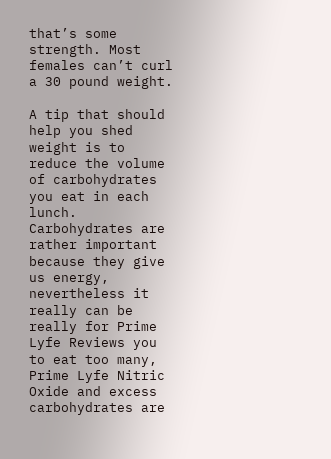that’s some strength. Most females can’t curl a 30 pound weight.

A tip that should help you shed weight is to reduce the volume of carbohydrates you eat in each lunch. Carbohydrates are rather important because they give us energy, nevertheless it really can be really for Prime Lyfe Reviews you to eat too many, Prime Lyfe Nitric Oxide and excess carbohydrates are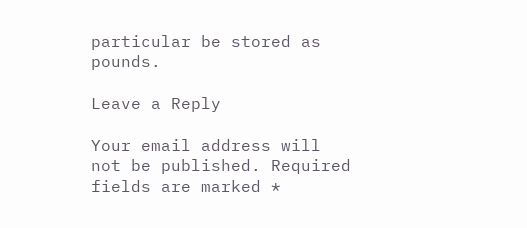particular be stored as pounds.

Leave a Reply

Your email address will not be published. Required fields are marked *